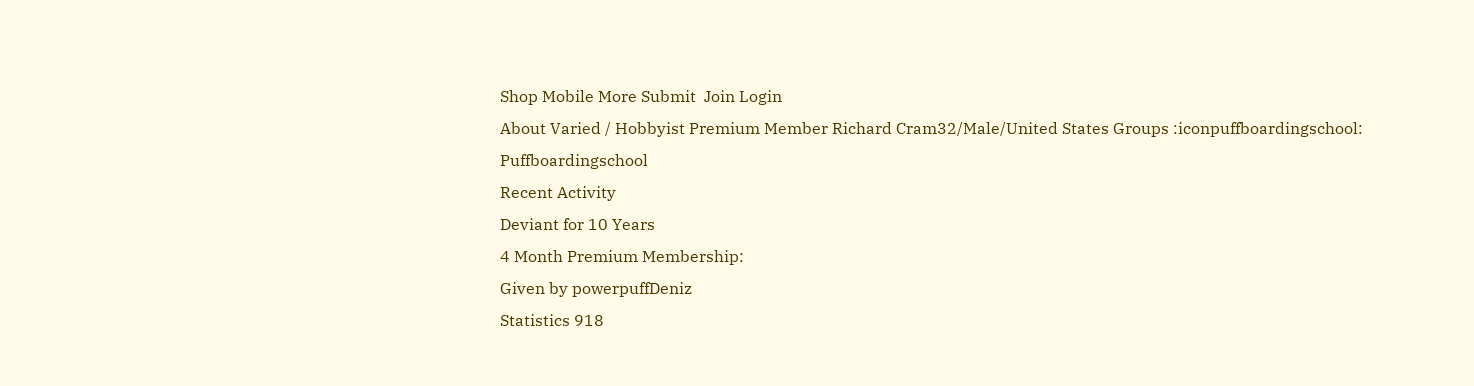Shop Mobile More Submit  Join Login
About Varied / Hobbyist Premium Member Richard Cram32/Male/United States Groups :iconpuffboardingschool: Puffboardingschool
Recent Activity
Deviant for 10 Years
4 Month Premium Membership:
Given by powerpuffDeniz
Statistics 918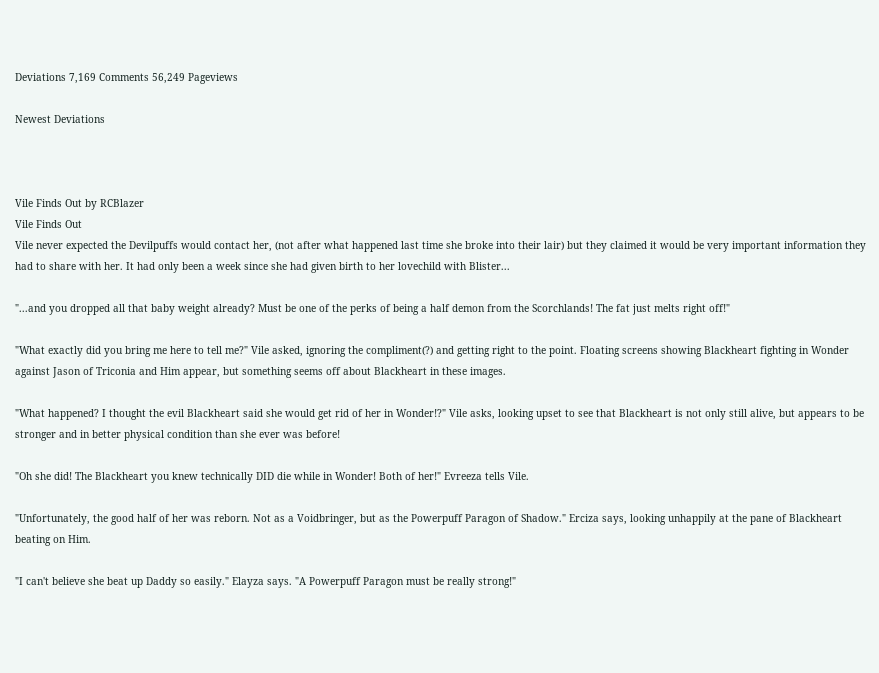Deviations 7,169 Comments 56,249 Pageviews

Newest Deviations



Vile Finds Out by RCBlazer
Vile Finds Out
Vile never expected the Devilpuffs would contact her, (not after what happened last time she broke into their lair) but they claimed it would be very important information they had to share with her. It had only been a week since she had given birth to her lovechild with Blister...

"...and you dropped all that baby weight already? Must be one of the perks of being a half demon from the Scorchlands! The fat just melts right off!"

"What exactly did you bring me here to tell me?" Vile asked, ignoring the compliment(?) and getting right to the point. Floating screens showing Blackheart fighting in Wonder against Jason of Triconia and Him appear, but something seems off about Blackheart in these images.

"What happened? I thought the evil Blackheart said she would get rid of her in Wonder!?" Vile asks, looking upset to see that Blackheart is not only still alive, but appears to be stronger and in better physical condition than she ever was before!

"Oh she did! The Blackheart you knew technically DID die while in Wonder! Both of her!" Evreeza tells Vile.

"Unfortunately, the good half of her was reborn. Not as a Voidbringer, but as the Powerpuff Paragon of Shadow." Erciza says, looking unhappily at the pane of Blackheart beating on Him.

"I can't believe she beat up Daddy so easily." Elayza says. "A Powerpuff Paragon must be really strong!"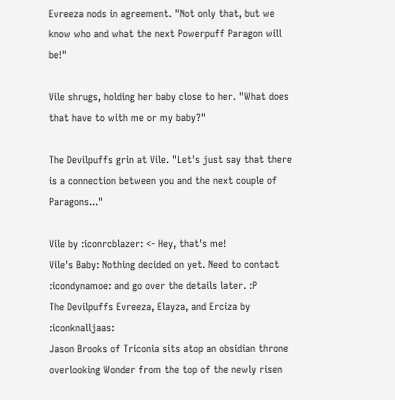Evreeza nods in agreement. "Not only that, but we know who and what the next Powerpuff Paragon will be!"

Vile shrugs, holding her baby close to her. "What does that have to with me or my baby?"

The Devilpuffs grin at Vile. "Let's just say that there is a connection between you and the next couple of Paragons..."

Vile by :iconrcblazer: <- Hey, that's me!
Vile's Baby: Nothing decided on yet. Need to contact :icondynamoe: and go over the details later. :P
The Devilpuffs Evreeza, Elayza, and Erciza by :iconknalljaas:
Jason Brooks of Triconia sits atop an obsidian throne overlooking Wonder from the top of the newly risen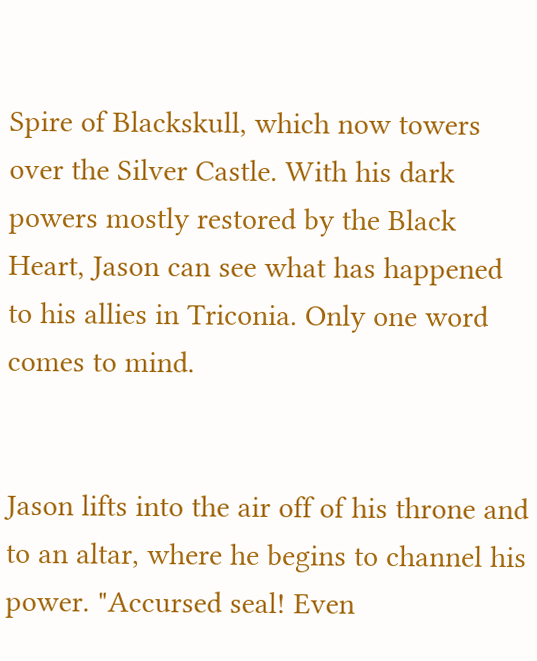Spire of Blackskull, which now towers over the Silver Castle. With his dark powers mostly restored by the Black Heart, Jason can see what has happened to his allies in Triconia. Only one word comes to mind.


Jason lifts into the air off of his throne and to an altar, where he begins to channel his power. "Accursed seal! Even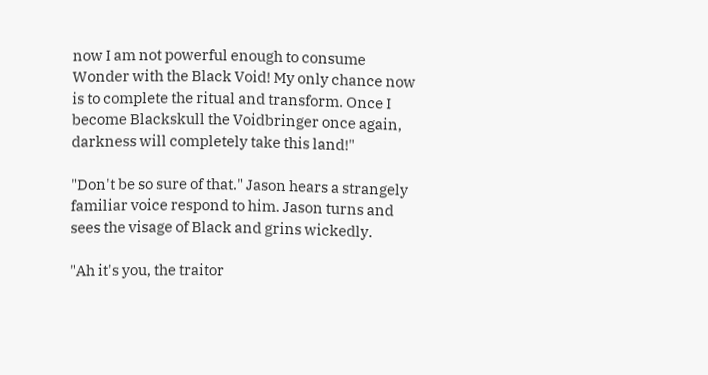now I am not powerful enough to consume Wonder with the Black Void! My only chance now is to complete the ritual and transform. Once I become Blackskull the Voidbringer once again, darkness will completely take this land!"

"Don't be so sure of that." Jason hears a strangely familiar voice respond to him. Jason turns and sees the visage of Black and grins wickedly.

"Ah it's you, the traitor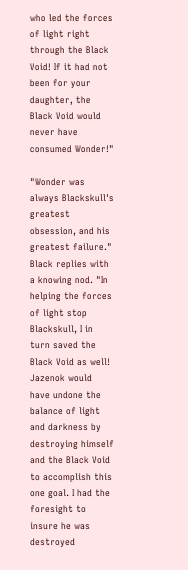who led the forces of light right through the Black Void! If it had not been for your daughter, the Black Void would never have consumed Wonder!"

"Wonder was always Blackskull's greatest obsession, and his greatest failure." Black replies with a knowing nod. "In helping the forces of light stop Blackskull, I in turn saved the Black Void as well! Jazenok would have undone the balance of light and darkness by destroying himself and the Black Void to accomplish this one goal. I had the foresight to insure he was destroyed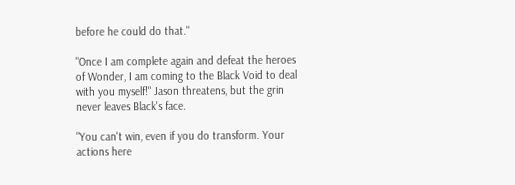before he could do that."

"Once I am complete again and defeat the heroes of Wonder, I am coming to the Black Void to deal with you myself!" Jason threatens, but the grin never leaves Black's face.

"You can't win, even if you do transform. Your actions here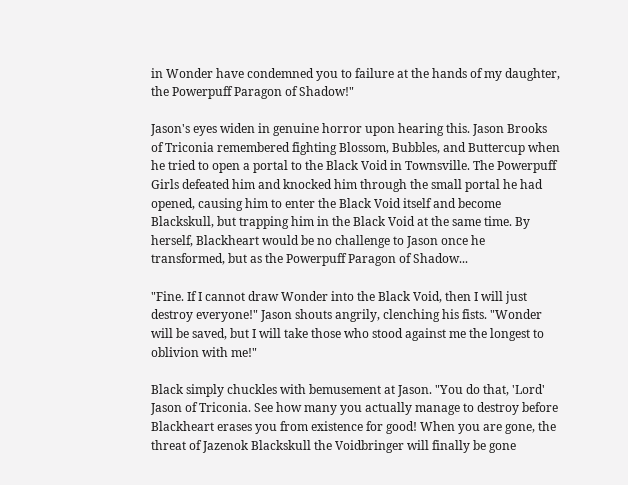in Wonder have condemned you to failure at the hands of my daughter, the Powerpuff Paragon of Shadow!"

Jason's eyes widen in genuine horror upon hearing this. Jason Brooks of Triconia remembered fighting Blossom, Bubbles, and Buttercup when he tried to open a portal to the Black Void in Townsville. The Powerpuff Girls defeated him and knocked him through the small portal he had opened, causing him to enter the Black Void itself and become Blackskull, but trapping him in the Black Void at the same time. By herself, Blackheart would be no challenge to Jason once he transformed, but as the Powerpuff Paragon of Shadow...

"Fine. If I cannot draw Wonder into the Black Void, then I will just destroy everyone!" Jason shouts angrily, clenching his fists. "Wonder will be saved, but I will take those who stood against me the longest to oblivion with me!"

Black simply chuckles with bemusement at Jason. "You do that, 'Lord' Jason of Triconia. See how many you actually manage to destroy before Blackheart erases you from existence for good! When you are gone, the threat of Jazenok Blackskull the Voidbringer will finally be gone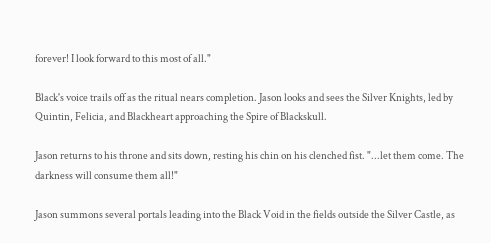forever! I look forward to this most of all."

Black's voice trails off as the ritual nears completion. Jason looks and sees the Silver Knights, led by Quintin, Felicia, and Blackheart approaching the Spire of Blackskull.

Jason returns to his throne and sits down, resting his chin on his clenched fist. "...let them come. The darkness will consume them all!"

Jason summons several portals leading into the Black Void in the fields outside the Silver Castle, as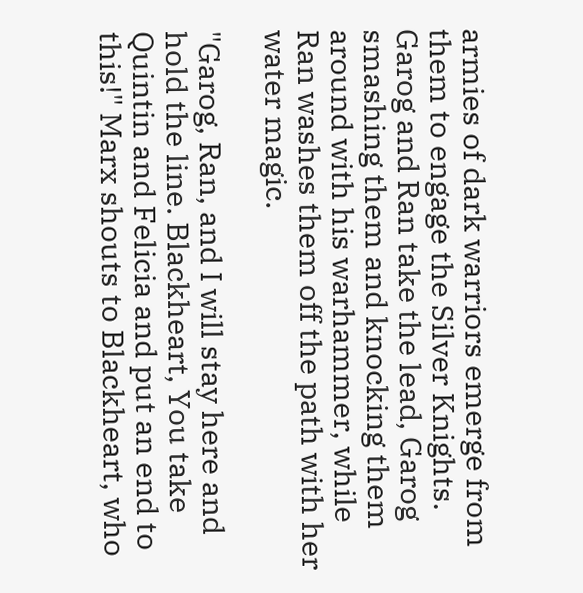armies of dark warriors emerge from them to engage the Silver Knights. Garog and Ran take the lead, Garog smashing them and knocking them around with his warhammer, while Ran washes them off the path with her water magic.

"Garog, Ran, and I will stay here and hold the line. Blackheart, You take Quintin and Felicia and put an end to this!" Marx shouts to Blackheart, who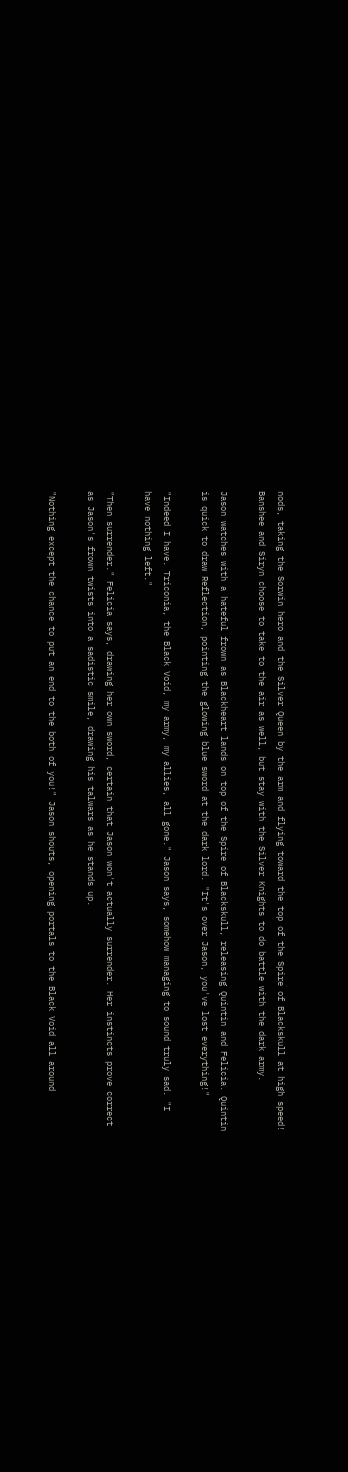nods, taking the Sorwin hero and the Silver Queen by the arm and flying toward the top of the Spire of Blackskull at high speed! Banshee and Siryn choose to take to the air as well, but stay with the Silver Knights to do battle with the dark army.

Jason watches with a hateful frown as Blackheart lands on top of the Spire of Blackskull, releasing Quintin and Felicia. Quintin is quick to draw Reflection, pointing the glowing blue sword at the dark lord. "It's over Jason, you've lost everything!"

"Indeed I have. Triconia, the Black Void, my army, my allies, all gone." Jason says, somehow managing to sound truly sad. "I have nothing left."

"Then surrender." Felicia says, drawing her own sword, certain that Jason won't actually surrender. Her instincts prove correct as Jason's frown twists into a sadistic smile, drawing his talwars as he stands up.

"Nothing except the chance to put an end to the both of you!" Jason shouts, opening portals to the Black Void all around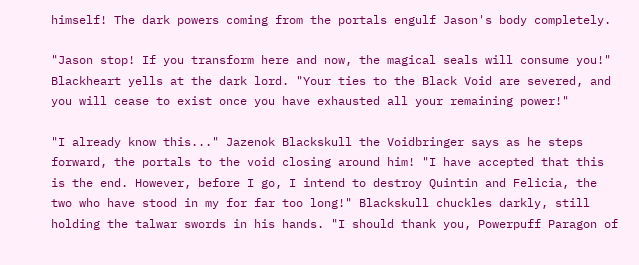himself! The dark powers coming from the portals engulf Jason's body completely.

"Jason stop! If you transform here and now, the magical seals will consume you!" Blackheart yells at the dark lord. "Your ties to the Black Void are severed, and you will cease to exist once you have exhausted all your remaining power!"

"I already know this..." Jazenok Blackskull the Voidbringer says as he steps forward, the portals to the void closing around him! "I have accepted that this is the end. However, before I go, I intend to destroy Quintin and Felicia, the two who have stood in my for far too long!" Blackskull chuckles darkly, still holding the talwar swords in his hands. "I should thank you, Powerpuff Paragon of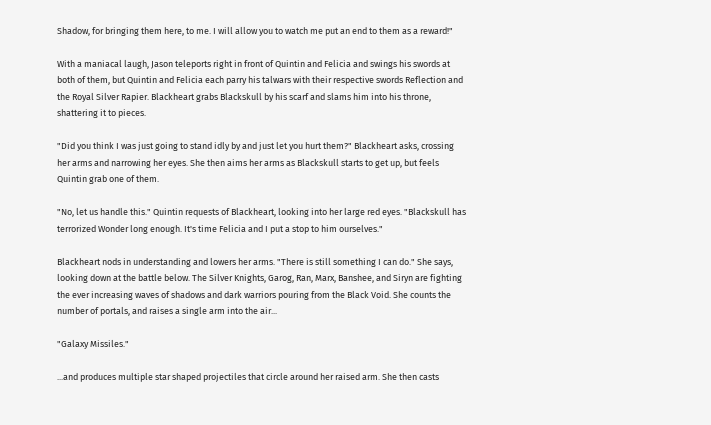Shadow, for bringing them here, to me. I will allow you to watch me put an end to them as a reward!"

With a maniacal laugh, Jason teleports right in front of Quintin and Felicia and swings his swords at both of them, but Quintin and Felicia each parry his talwars with their respective swords Reflection and the Royal Silver Rapier. Blackheart grabs Blackskull by his scarf and slams him into his throne, shattering it to pieces.

"Did you think I was just going to stand idly by and just let you hurt them?" Blackheart asks, crossing her arms and narrowing her eyes. She then aims her arms as Blackskull starts to get up, but feels Quintin grab one of them.

"No, let us handle this." Quintin requests of Blackheart, looking into her large red eyes. "Blackskull has terrorized Wonder long enough. It's time Felicia and I put a stop to him ourselves."

Blackheart nods in understanding and lowers her arms. "There is still something I can do." She says, looking down at the battle below. The Silver Knights, Garog, Ran, Marx, Banshee, and Siryn are fighting the ever increasing waves of shadows and dark warriors pouring from the Black Void. She counts the number of portals, and raises a single arm into the air...

"Galaxy Missiles."

...and produces multiple star shaped projectiles that circle around her raised arm. She then casts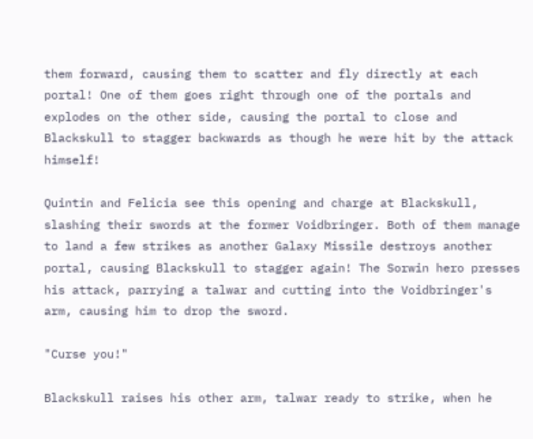them forward, causing them to scatter and fly directly at each portal! One of them goes right through one of the portals and explodes on the other side, causing the portal to close and Blackskull to stagger backwards as though he were hit by the attack himself!

Quintin and Felicia see this opening and charge at Blackskull, slashing their swords at the former Voidbringer. Both of them manage to land a few strikes as another Galaxy Missile destroys another portal, causing Blackskull to stagger again! The Sorwin hero presses his attack, parrying a talwar and cutting into the Voidbringer's arm, causing him to drop the sword.

"Curse you!"

Blackskull raises his other arm, talwar ready to strike, when he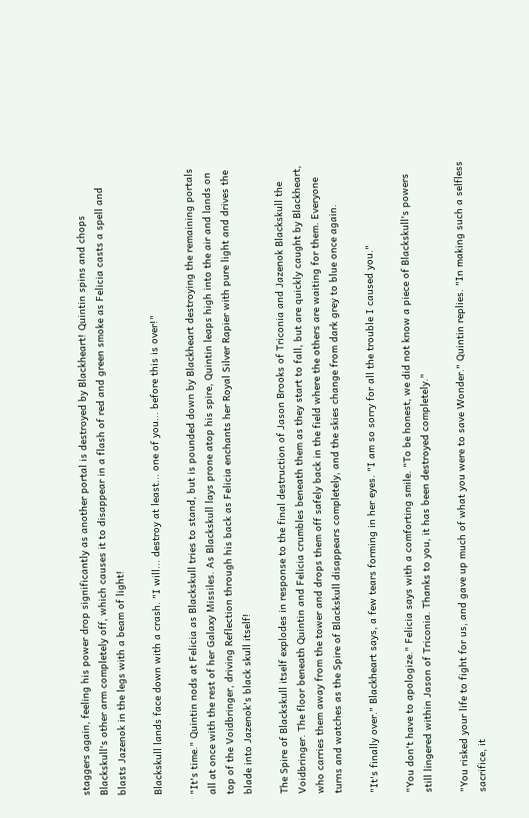staggers again, feeling his power drop significantly as another portal is destroyed by Blackheart! Quintin spins and chops Blackskull's other arm completely off, which causes it to disappear in a flash of red and green smoke as Felicia casts a spell and blasts Jazenok in the legs with a beam of light!

Blackskull lands face down with a crash. "I will... destroy at least... one of you... before this is over!"

"It's time." Quintin nods at Felicia as Blackskull tries to stand, but is pounded down by Blackheart destroying the remaining portals all at once with the rest of her Galaxy Missiles. As Blackskull lays prone atop his spire, Quintin leaps high into the air and lands on top of the Voidbringer, driving Reflection through his back as Felicia enchants her Royal Silver Rapier with pure light and drives the blade into Jazenok's black skull itself!

The Spire of Blackskull itself explodes in response to the final destruction of Jason Brooks of Triconia and Jazenok Blackskull the Voidbringer. The floor beneath Quintin and Felicia crumbles beneath them as they start to fall, but are quickly caught by Blackheart, who carries them away from the tower and drops them off safely back in the field where the others are waiting for them. Everyone turns and watches as the Spire of Blackskull disappears completely, and the skies change from dark grey to blue once again.

"It's finally over." Blackheart says, a few tears forming in her eyes. "I am so sorry for all the trouble I caused you."

"You don't have to apologize." Felicia says with a comforting smile. "To be honest, we did not know a piece of Blackskull's powers still lingered within Jason of Triconia. Thanks to you, it has been destroyed completely."

"You risked your life to fight for us, and gave up much of what you were to save Wonder." Quintin replies. "In making such a selfless sacrifice, it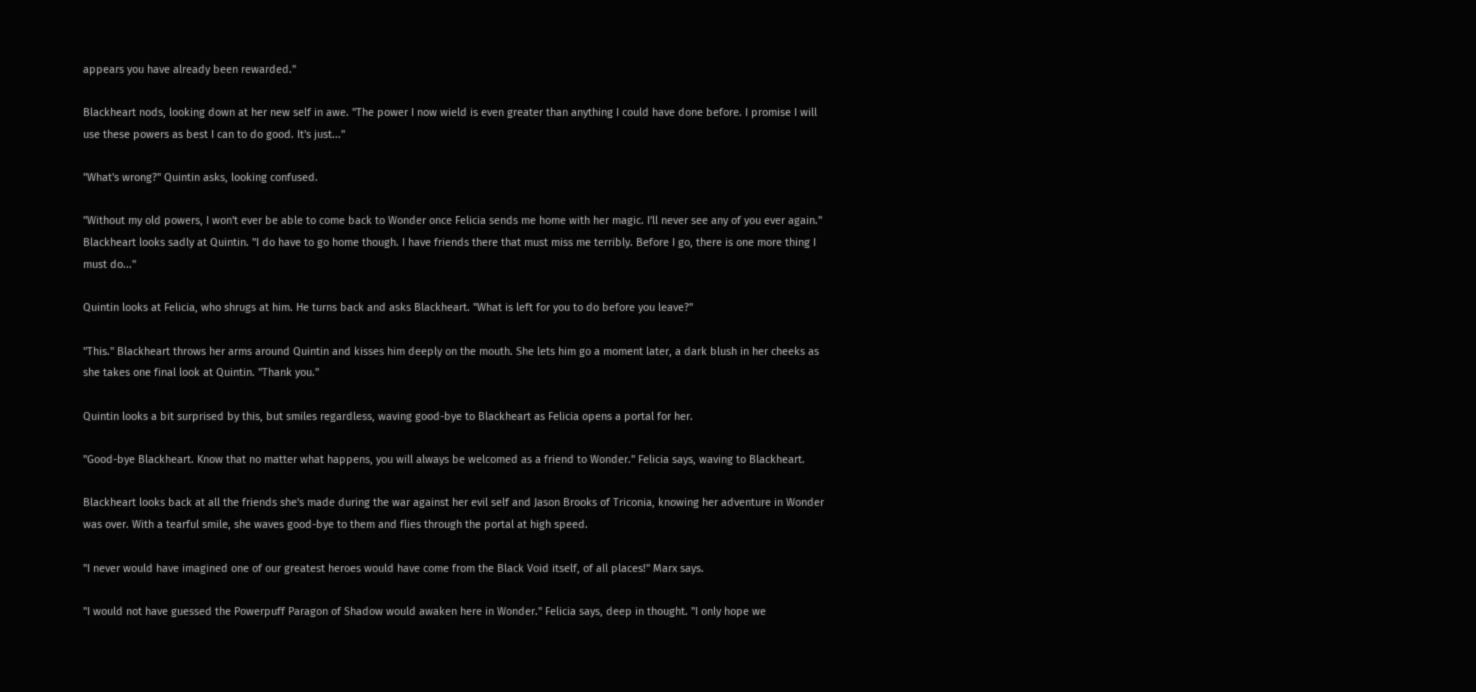appears you have already been rewarded."

Blackheart nods, looking down at her new self in awe. "The power I now wield is even greater than anything I could have done before. I promise I will use these powers as best I can to do good. It's just..."

"What's wrong?" Quintin asks, looking confused.

"Without my old powers, I won't ever be able to come back to Wonder once Felicia sends me home with her magic. I'll never see any of you ever again." Blackheart looks sadly at Quintin. "I do have to go home though. I have friends there that must miss me terribly. Before I go, there is one more thing I must do..."

Quintin looks at Felicia, who shrugs at him. He turns back and asks Blackheart. "What is left for you to do before you leave?"

"This." Blackheart throws her arms around Quintin and kisses him deeply on the mouth. She lets him go a moment later, a dark blush in her cheeks as she takes one final look at Quintin. "Thank you."

Quintin looks a bit surprised by this, but smiles regardless, waving good-bye to Blackheart as Felicia opens a portal for her.

"Good-bye Blackheart. Know that no matter what happens, you will always be welcomed as a friend to Wonder." Felicia says, waving to Blackheart.

Blackheart looks back at all the friends she's made during the war against her evil self and Jason Brooks of Triconia, knowing her adventure in Wonder was over. With a tearful smile, she waves good-bye to them and flies through the portal at high speed.

"I never would have imagined one of our greatest heroes would have come from the Black Void itself, of all places!" Marx says.

"I would not have guessed the Powerpuff Paragon of Shadow would awaken here in Wonder." Felicia says, deep in thought. "I only hope we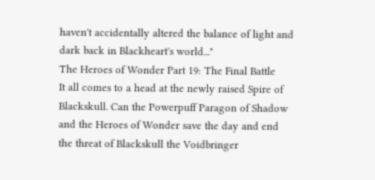haven't accidentally altered the balance of light and dark back in Blackheart's world..."
The Heroes of Wonder Part 19: The Final Battle
It all comes to a head at the newly raised Spire of Blackskull. Can the Powerpuff Paragon of Shadow and the Heroes of Wonder save the day and end the threat of Blackskull the Voidbringer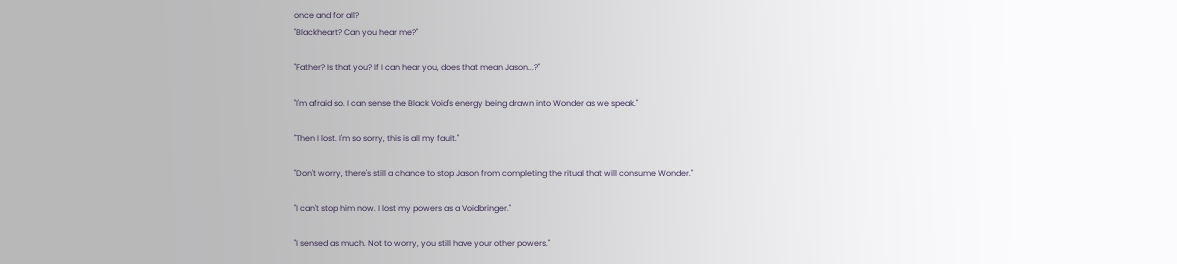once and for all?
"Blackheart? Can you hear me?"

"Father? Is that you? If I can hear you, does that mean Jason...?"

"I'm afraid so. I can sense the Black Void's energy being drawn into Wonder as we speak."

"Then I lost. I'm so sorry, this is all my fault."

"Don't worry, there's still a chance to stop Jason from completing the ritual that will consume Wonder."

"I can't stop him now. I lost my powers as a Voidbringer."

"I sensed as much. Not to worry, you still have your other powers."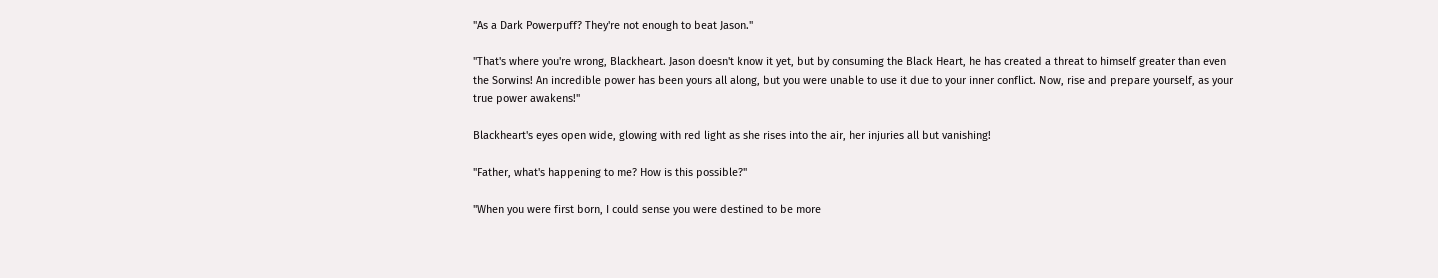"As a Dark Powerpuff? They're not enough to beat Jason."

"That's where you're wrong, Blackheart. Jason doesn't know it yet, but by consuming the Black Heart, he has created a threat to himself greater than even the Sorwins! An incredible power has been yours all along, but you were unable to use it due to your inner conflict. Now, rise and prepare yourself, as your true power awakens!"

Blackheart's eyes open wide, glowing with red light as she rises into the air, her injuries all but vanishing!

"Father, what's happening to me? How is this possible?"

"When you were first born, I could sense you were destined to be more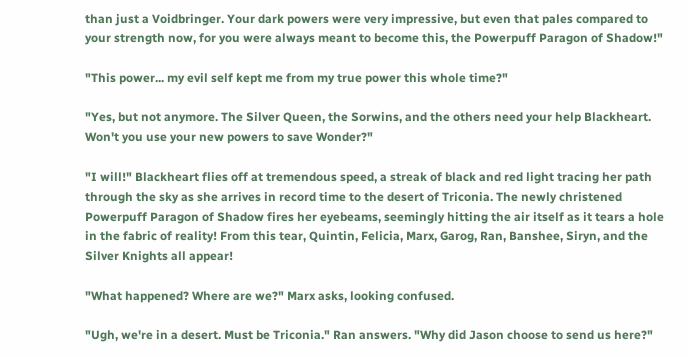than just a Voidbringer. Your dark powers were very impressive, but even that pales compared to your strength now, for you were always meant to become this, the Powerpuff Paragon of Shadow!"

"This power... my evil self kept me from my true power this whole time?"

"Yes, but not anymore. The Silver Queen, the Sorwins, and the others need your help Blackheart. Won't you use your new powers to save Wonder?"

"I will!" Blackheart flies off at tremendous speed, a streak of black and red light tracing her path through the sky as she arrives in record time to the desert of Triconia. The newly christened Powerpuff Paragon of Shadow fires her eyebeams, seemingly hitting the air itself as it tears a hole in the fabric of reality! From this tear, Quintin, Felicia, Marx, Garog, Ran, Banshee, Siryn, and the Silver Knights all appear!

"What happened? Where are we?" Marx asks, looking confused.

"Ugh, we're in a desert. Must be Triconia." Ran answers. "Why did Jason choose to send us here?"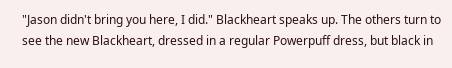"Jason didn't bring you here, I did." Blackheart speaks up. The others turn to see the new Blackheart, dressed in a regular Powerpuff dress, but black in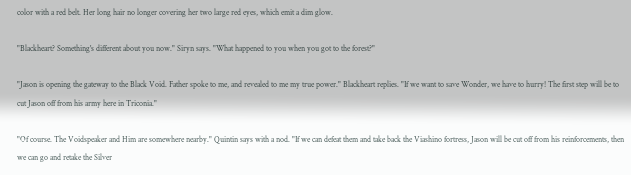color with a red belt. Her long hair no longer covering her two large red eyes, which emit a dim glow.

"Blackheart? Something's different about you now." Siryn says. "What happened to you when you got to the forest?"

"Jason is opening the gateway to the Black Void. Father spoke to me, and revealed to me my true power." Blackheart replies. "If we want to save Wonder, we have to hurry! The first step will be to cut Jason off from his army here in Triconia."

"Of course. The Voidspeaker and Him are somewhere nearby." Quintin says with a nod. "If we can defeat them and take back the Viashino fortress, Jason will be cut off from his reinforcements, then we can go and retake the Silver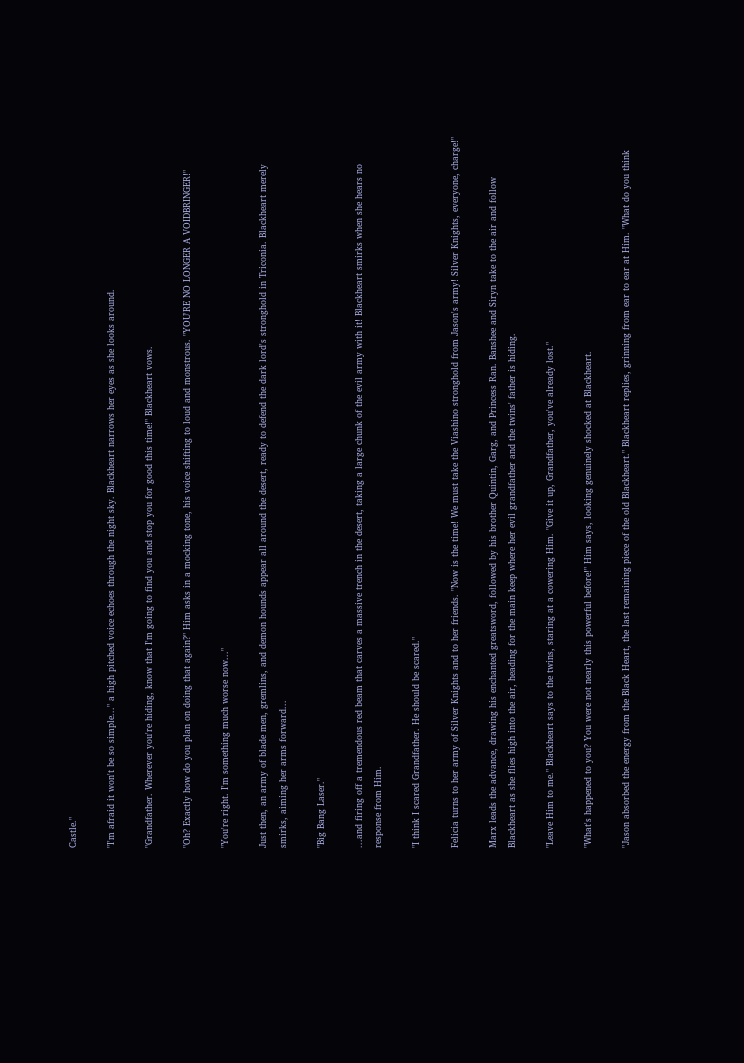Castle."

"I'm afraid it won't be so simple..." a high pitched voice echoes through the night sky. Blackheart narrows her eyes as she looks around.

"Grandfather. Wherever you're hiding, know that I'm going to find you and stop you for good this time!" Blackheart vows.

"Oh? Exactly how do you plan on doing that again?" Him asks in a mocking tone, his voice shifting to loud and monstrous. "YOU'RE NO LONGER A VOIDBRINGER!"

"You're right. I'm something much worse now..."

Just then, an army of blade men, gremlins, and demon hounds appear all around the desert, ready to defend the dark lord's stronghold in Triconia. Blackheart merely smirks, aiming her arms forward...

"Big Bang Laser."

...and firing off a tremendous red beam that carves a massive trench in the desert, taking a large chunk of the evil army with it! Blackheart smirks when she hears no response from Him.

"I think I scared Grandfather. He should be scared."

Felicia turns to her army of Silver Knights and to her friends. "Now is the time! We must take the Viashino stronghold from Jason's army! Silver Knights, everyone, charge!"

Marx leads the advance, drawing his enchanted greatsword, followed by his brother Quintin, Garg, and Princess Ran. Banshee and Siryn take to the air and follow Blackheart as she flies high into the air, heading for the main keep where her evil grandfather and the twins' father is hiding.

"Leave Him to me." Blackheart says to the twins, staring at a cowering Him. "Give it up, Grandfather, you've already lost."

"What's happened to you? You were not nearly this powerful before!" Him says, looking genuinely shocked at Blackheart.

"Jason absorbed the energy from the Black Heart, the last remaining piece of the old Blackheart." Blackheart replies, grinning from ear to ear at Him. "What do you think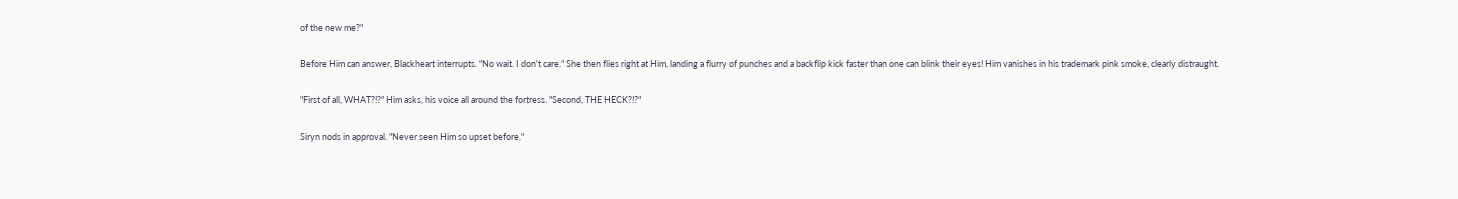of the new me?"

Before Him can answer, Blackheart interrupts. "No wait. I don't care." She then flies right at Him, landing a flurry of punches and a backflip kick faster than one can blink their eyes! Him vanishes in his trademark pink smoke, clearly distraught.

"First of all, WHAT?!?" Him asks, his voice all around the fortress. "Second, THE HECK?!?"

Siryn nods in approval. "Never seen Him so upset before."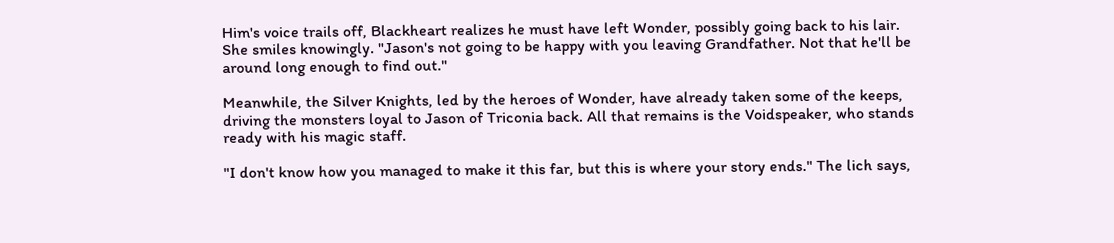Him's voice trails off, Blackheart realizes he must have left Wonder, possibly going back to his lair. She smiles knowingly. "Jason's not going to be happy with you leaving Grandfather. Not that he'll be around long enough to find out."

Meanwhile, the Silver Knights, led by the heroes of Wonder, have already taken some of the keeps, driving the monsters loyal to Jason of Triconia back. All that remains is the Voidspeaker, who stands ready with his magic staff.

"I don't know how you managed to make it this far, but this is where your story ends." The lich says,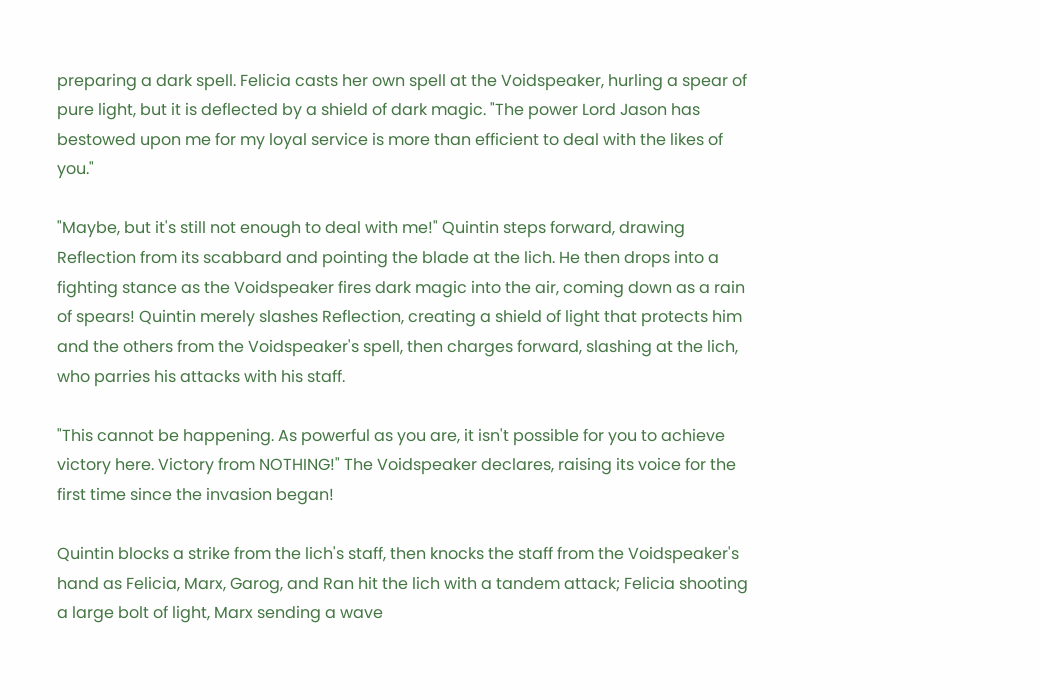preparing a dark spell. Felicia casts her own spell at the Voidspeaker, hurling a spear of pure light, but it is deflected by a shield of dark magic. "The power Lord Jason has bestowed upon me for my loyal service is more than efficient to deal with the likes of you."

"Maybe, but it's still not enough to deal with me!" Quintin steps forward, drawing Reflection from its scabbard and pointing the blade at the lich. He then drops into a fighting stance as the Voidspeaker fires dark magic into the air, coming down as a rain of spears! Quintin merely slashes Reflection, creating a shield of light that protects him and the others from the Voidspeaker's spell, then charges forward, slashing at the lich, who parries his attacks with his staff.

"This cannot be happening. As powerful as you are, it isn't possible for you to achieve victory here. Victory from NOTHING!" The Voidspeaker declares, raising its voice for the first time since the invasion began!

Quintin blocks a strike from the lich's staff, then knocks the staff from the Voidspeaker's hand as Felicia, Marx, Garog, and Ran hit the lich with a tandem attack; Felicia shooting a large bolt of light, Marx sending a wave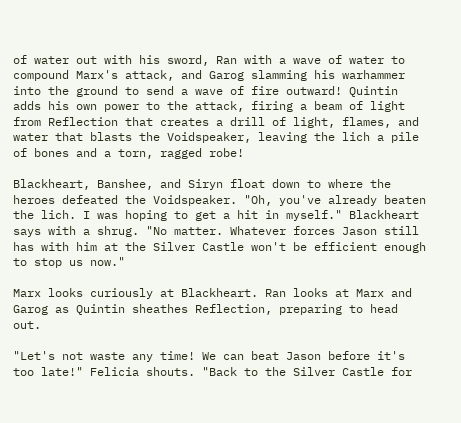of water out with his sword, Ran with a wave of water to compound Marx's attack, and Garog slamming his warhammer into the ground to send a wave of fire outward! Quintin adds his own power to the attack, firing a beam of light from Reflection that creates a drill of light, flames, and water that blasts the Voidspeaker, leaving the lich a pile of bones and a torn, ragged robe!

Blackheart, Banshee, and Siryn float down to where the heroes defeated the Voidspeaker. "Oh, you've already beaten the lich. I was hoping to get a hit in myself." Blackheart says with a shrug. "No matter. Whatever forces Jason still has with him at the Silver Castle won't be efficient enough to stop us now."

Marx looks curiously at Blackheart. Ran looks at Marx and Garog as Quintin sheathes Reflection, preparing to head out.

"Let's not waste any time! We can beat Jason before it's too late!" Felicia shouts. "Back to the Silver Castle for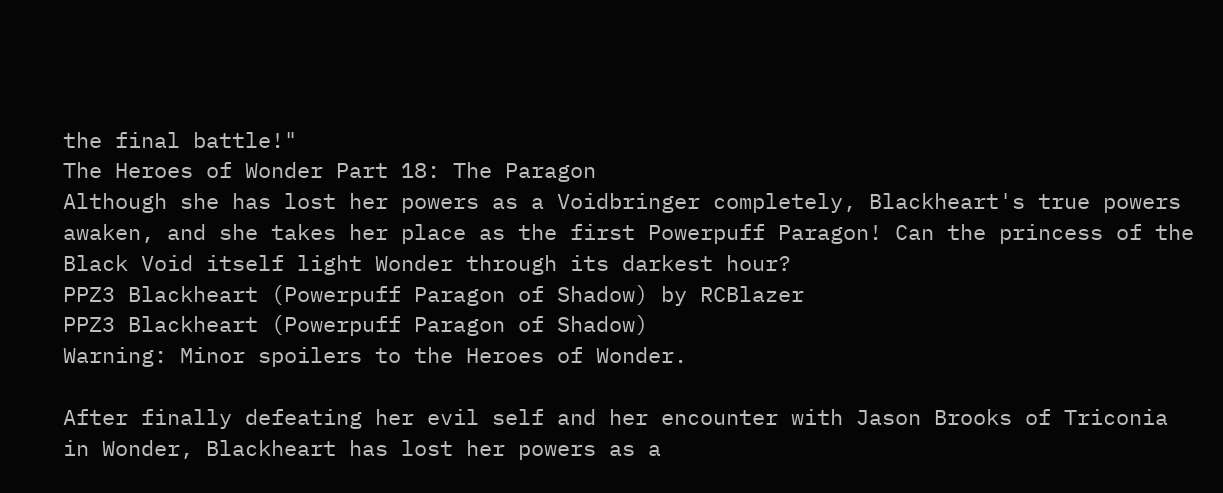the final battle!"
The Heroes of Wonder Part 18: The Paragon
Although she has lost her powers as a Voidbringer completely, Blackheart's true powers awaken, and she takes her place as the first Powerpuff Paragon! Can the princess of the Black Void itself light Wonder through its darkest hour?
PPZ3 Blackheart (Powerpuff Paragon of Shadow) by RCBlazer
PPZ3 Blackheart (Powerpuff Paragon of Shadow)
Warning: Minor spoilers to the Heroes of Wonder.

After finally defeating her evil self and her encounter with Jason Brooks of Triconia in Wonder, Blackheart has lost her powers as a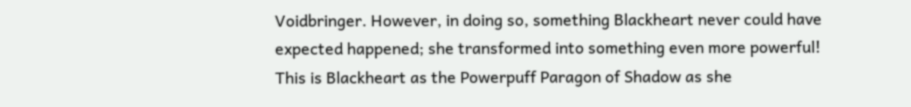Voidbringer. However, in doing so, something Blackheart never could have expected happened; she transformed into something even more powerful! This is Blackheart as the Powerpuff Paragon of Shadow as she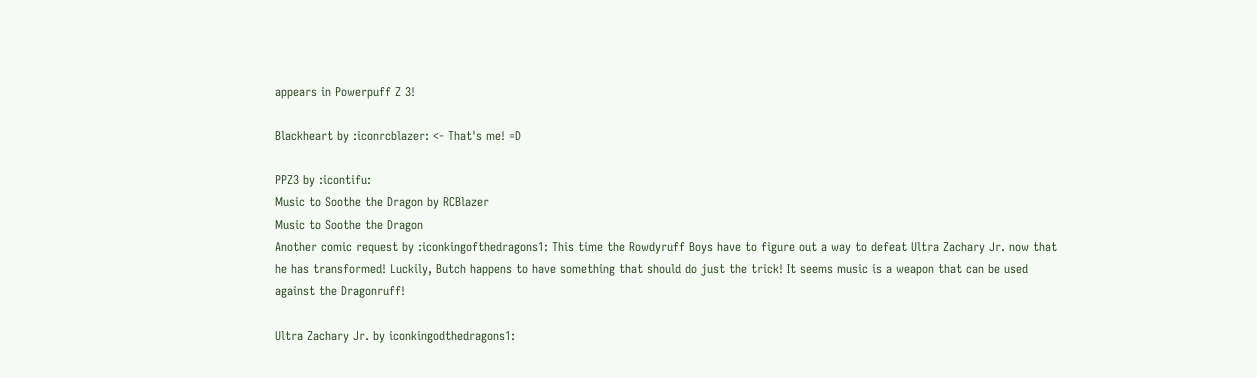appears in Powerpuff Z 3!

Blackheart by :iconrcblazer: <- That's me! =D

PPZ3 by :icontifu:
Music to Soothe the Dragon by RCBlazer
Music to Soothe the Dragon
Another comic request by :iconkingofthedragons1: This time the Rowdyruff Boys have to figure out a way to defeat Ultra Zachary Jr. now that he has transformed! Luckily, Butch happens to have something that should do just the trick! It seems music is a weapon that can be used against the Dragonruff!

Ultra Zachary Jr. by iconkingodthedragons1: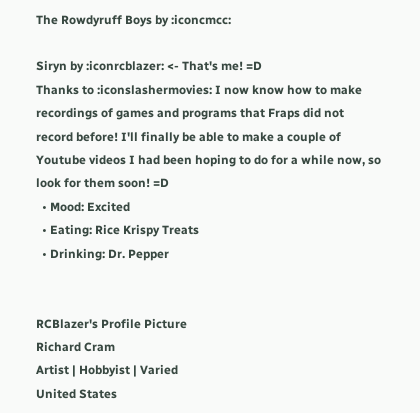The Rowdyruff Boys by :iconcmcc:

Siryn by :iconrcblazer: <- That's me! =D
Thanks to :iconslashermovies: I now know how to make recordings of games and programs that Fraps did not record before! I'll finally be able to make a couple of Youtube videos I had been hoping to do for a while now, so look for them soon! =D
  • Mood: Excited
  • Eating: Rice Krispy Treats
  • Drinking: Dr. Pepper


RCBlazer's Profile Picture
Richard Cram
Artist | Hobbyist | Varied
United States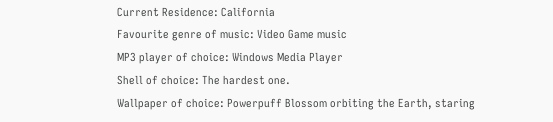Current Residence: California
Favourite genre of music: Video Game music
MP3 player of choice: Windows Media Player
Shell of choice: The hardest one.
Wallpaper of choice: Powerpuff Blossom orbiting the Earth, staring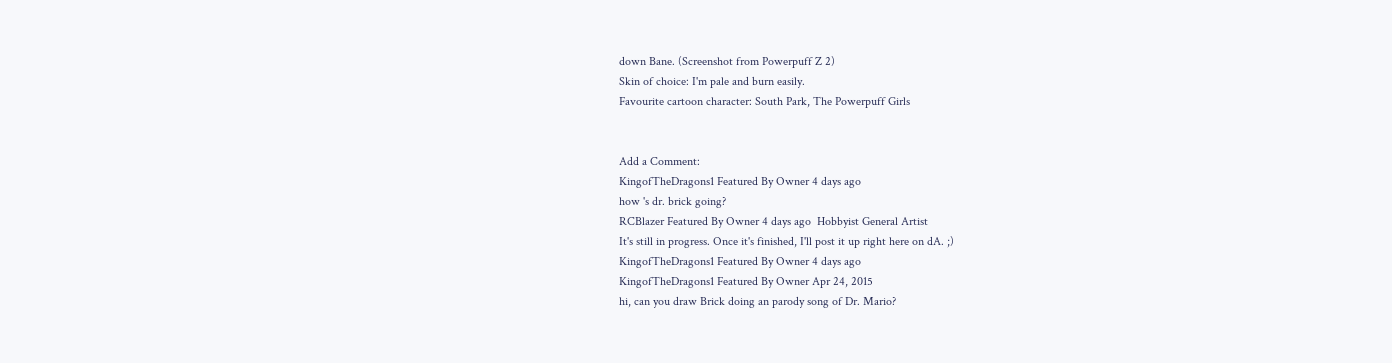down Bane. (Screenshot from Powerpuff Z 2)
Skin of choice: I'm pale and burn easily.
Favourite cartoon character: South Park, The Powerpuff Girls


Add a Comment:
KingofTheDragons1 Featured By Owner 4 days ago
how 's dr. brick going?
RCBlazer Featured By Owner 4 days ago  Hobbyist General Artist
It's still in progress. Once it's finished, I'll post it up right here on dA. ;)
KingofTheDragons1 Featured By Owner 4 days ago
KingofTheDragons1 Featured By Owner Apr 24, 2015
hi, can you draw Brick doing an parody song of Dr. Mario?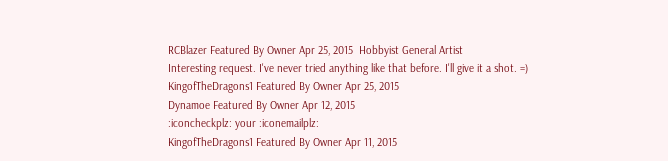RCBlazer Featured By Owner Apr 25, 2015  Hobbyist General Artist
Interesting request. I've never tried anything like that before. I'll give it a shot. =)
KingofTheDragons1 Featured By Owner Apr 25, 2015
Dynamoe Featured By Owner Apr 12, 2015
:iconcheckplz: your :iconemailplz:
KingofTheDragons1 Featured By Owner Apr 11, 2015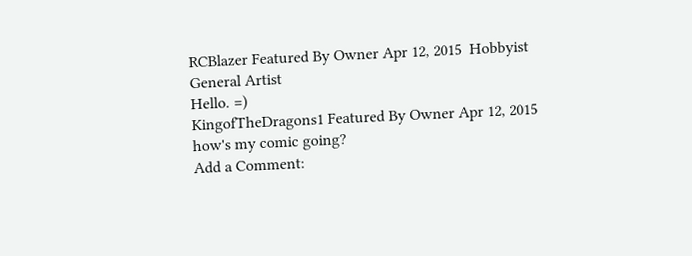RCBlazer Featured By Owner Apr 12, 2015  Hobbyist General Artist
Hello. =)
KingofTheDragons1 Featured By Owner Apr 12, 2015
how's my comic going?
Add a Comment: